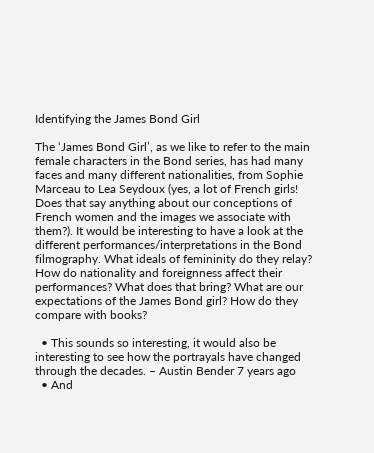Identifying the James Bond Girl

The ‘James Bond Girl’, as we like to refer to the main female characters in the Bond series, has had many faces and many different nationalities, from Sophie Marceau to Lea Seydoux (yes, a lot of French girls! Does that say anything about our conceptions of French women and the images we associate with them?). It would be interesting to have a look at the different performances/interpretations in the Bond filmography. What ideals of femininity do they relay? How do nationality and foreignness affect their performances? What does that bring? What are our expectations of the James Bond girl? How do they compare with books?

  • This sounds so interesting, it would also be interesting to see how the portrayals have changed through the decades. – Austin Bender 7 years ago
  • And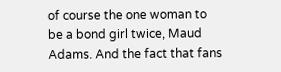of course the one woman to be a bond girl twice, Maud Adams. And the fact that fans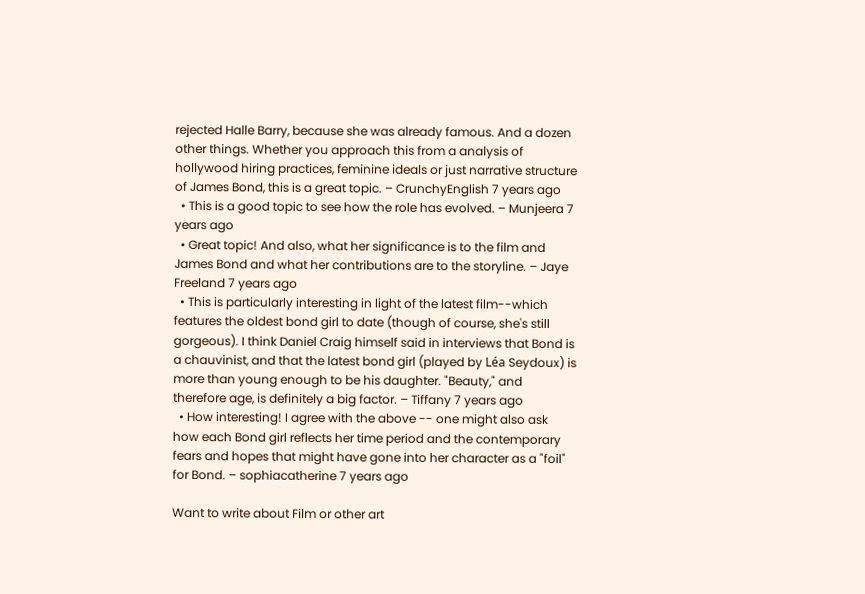rejected Halle Barry, because she was already famous. And a dozen other things. Whether you approach this from a analysis of hollywood hiring practices, feminine ideals or just narrative structure of James Bond, this is a great topic. – CrunchyEnglish 7 years ago
  • This is a good topic to see how the role has evolved. – Munjeera 7 years ago
  • Great topic! And also, what her significance is to the film and James Bond and what her contributions are to the storyline. – Jaye Freeland 7 years ago
  • This is particularly interesting in light of the latest film--which features the oldest bond girl to date (though of course, she's still gorgeous). I think Daniel Craig himself said in interviews that Bond is a chauvinist, and that the latest bond girl (played by Léa Seydoux) is more than young enough to be his daughter. "Beauty," and therefore age, is definitely a big factor. – Tiffany 7 years ago
  • How interesting! I agree with the above -- one might also ask how each Bond girl reflects her time period and the contemporary fears and hopes that might have gone into her character as a "foil" for Bond. – sophiacatherine 7 years ago

Want to write about Film or other art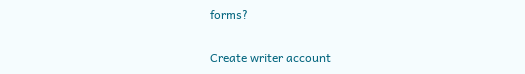forms?

Create writer account